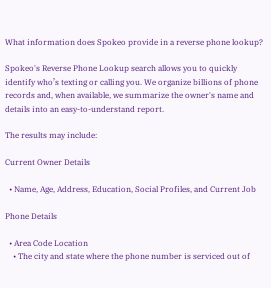What information does Spokeo provide in a reverse phone lookup?

Spokeo's Reverse Phone Lookup search allows you to quickly identify who’s texting or calling you. We organize billions of phone records and, when available, we summarize the owner's name and details into an easy-to-understand report.

The results may include:

Current Owner Details

  • Name, Age, Address, Education, Social Profiles, and Current Job

Phone Details

  • Area Code Location
    • The city and state where the phone number is serviced out of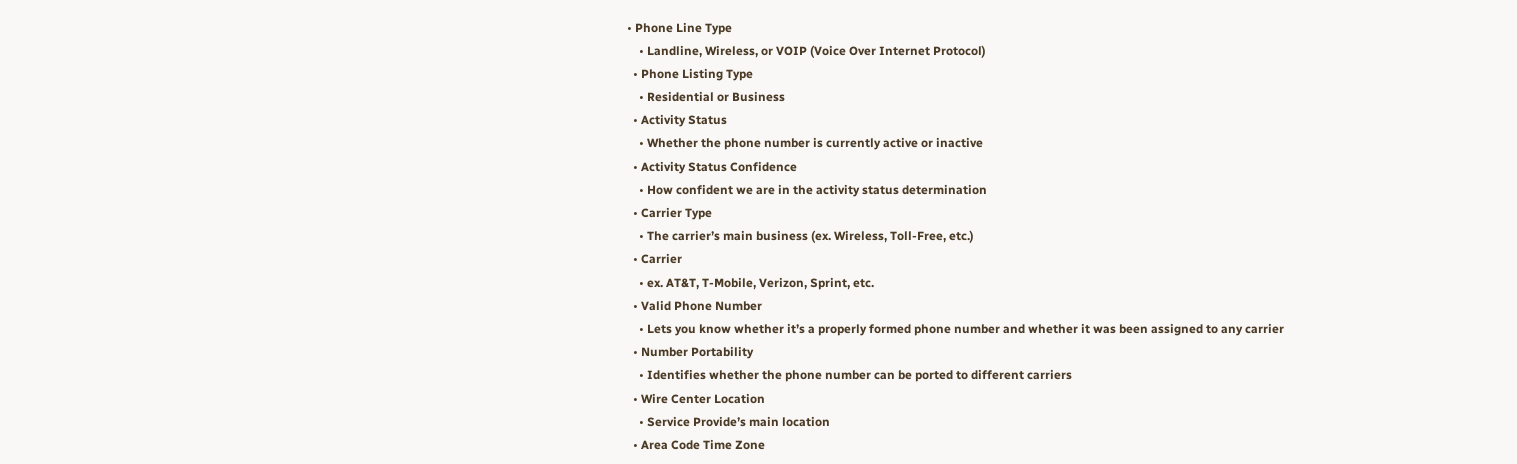• Phone Line Type
    • Landline, Wireless, or VOIP (Voice Over Internet Protocol)
  • Phone Listing Type
    • Residential or Business
  • Activity Status
    • Whether the phone number is currently active or inactive
  • Activity Status Confidence
    • How confident we are in the activity status determination
  • Carrier Type
    • The carrier’s main business (ex. Wireless, Toll-Free, etc.)
  • Carrier
    • ex. AT&T, T-Mobile, Verizon, Sprint, etc.
  • Valid Phone Number
    • Lets you know whether it’s a properly formed phone number and whether it was been assigned to any carrier
  • Number Portability
    • Identifies whether the phone number can be ported to different carriers
  • Wire Center Location
    • Service Provide’s main location
  • Area Code Time Zone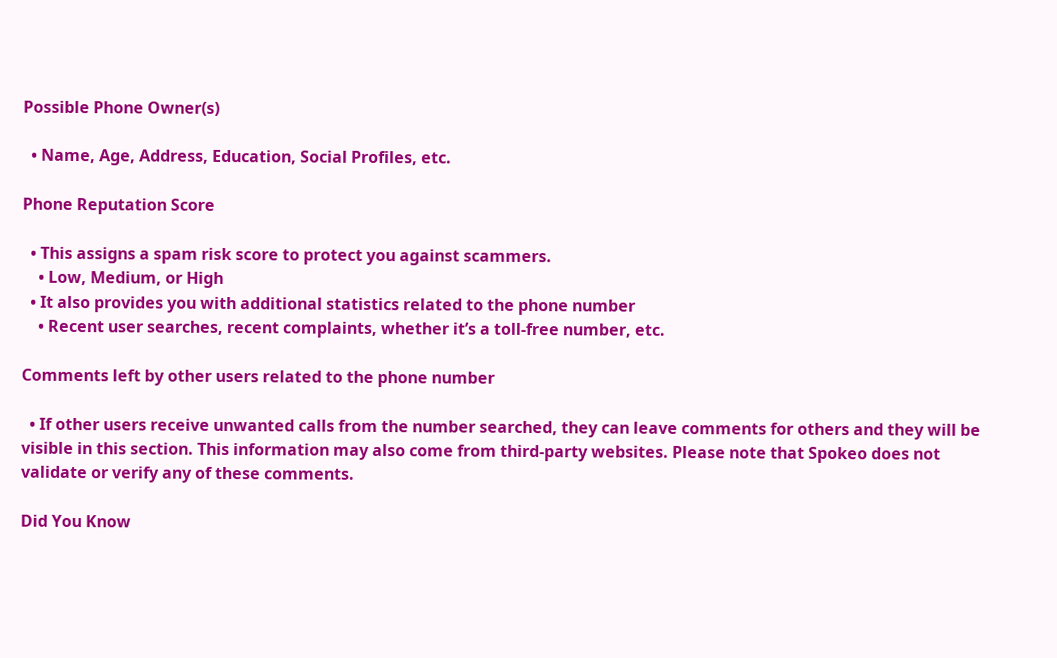Possible Phone Owner(s)

  • Name, Age, Address, Education, Social Profiles, etc.

Phone Reputation Score

  • This assigns a spam risk score to protect you against scammers.
    • Low, Medium, or High
  • It also provides you with additional statistics related to the phone number
    • Recent user searches, recent complaints, whether it’s a toll-free number, etc.

Comments left by other users related to the phone number

  • If other users receive unwanted calls from the number searched, they can leave comments for others and they will be visible in this section. This information may also come from third-party websites. Please note that Spokeo does not validate or verify any of these comments.

Did You Know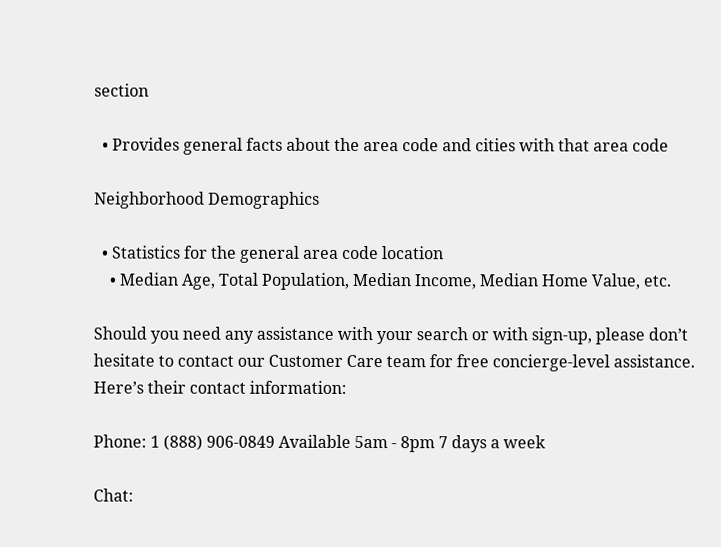section

  • Provides general facts about the area code and cities with that area code

Neighborhood Demographics

  • Statistics for the general area code location
    • Median Age, Total Population, Median Income, Median Home Value, etc.

Should you need any assistance with your search or with sign-up, please don’t hesitate to contact our Customer Care team for free concierge-level assistance. Here’s their contact information:

Phone: 1 (888) 906-0849 Available 5am - 8pm 7 days a week

Chat: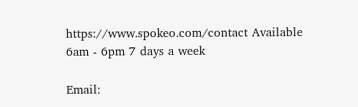https://www.spokeo.com/contact Available 6am - 6pm 7 days a week

Email: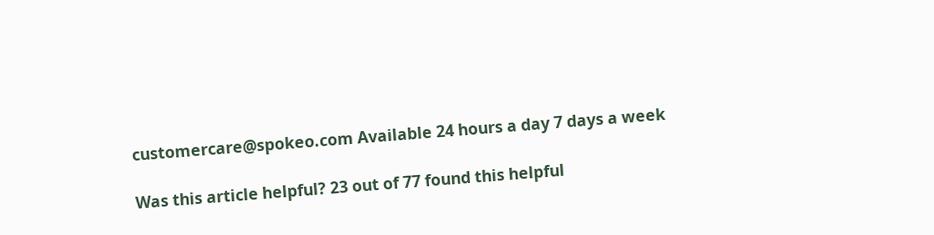customercare@spokeo.com Available 24 hours a day 7 days a week

Was this article helpful? 23 out of 77 found this helpful